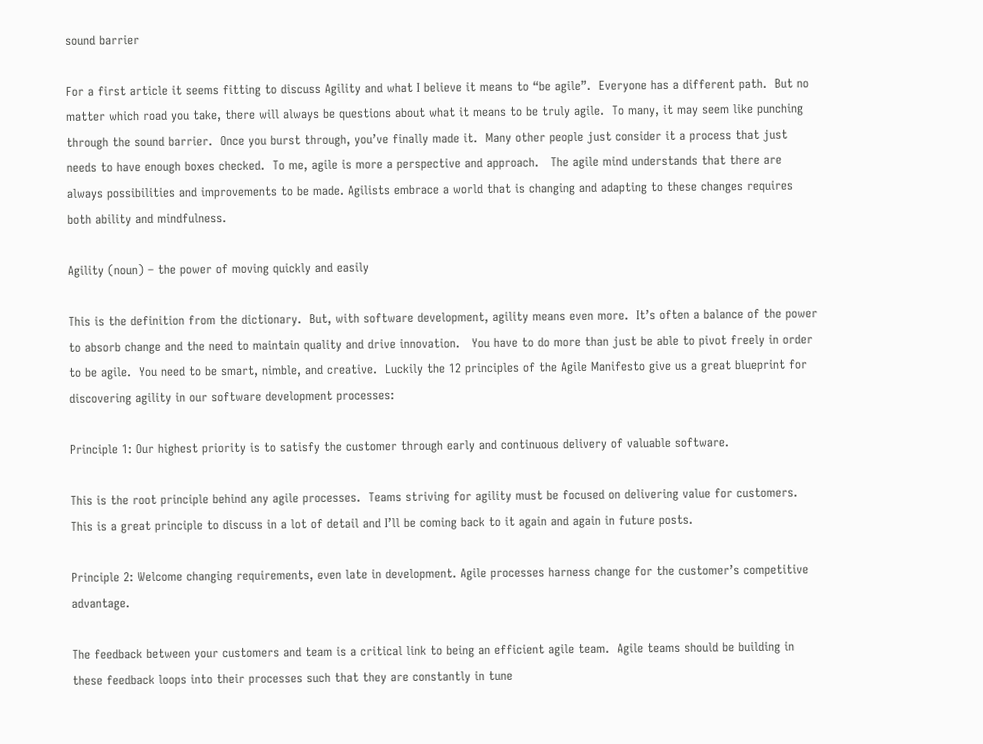sound barrier

For a first article it seems fitting to discuss Agility and what I believe it means to “be agile”.  Everyone has a different path.  But no matter which road you take, there will always be questions about what it means to be truly agile.  To many, it may seem like punching through the sound barrier.  Once you burst through, you’ve finally made it.  Many other people just consider it a process that just needs to have enough boxes checked.  To me, agile is more a perspective and approach.   The agile mind understands that there are always possibilities and improvements to be made. Agilists embrace a world that is changing and adapting to these changes requires both ability and mindfulness.

Agility (noun) – the power of moving quickly and easily

This is the definition from the dictionary.  But, with software development, agility means even more.  It’s often a balance of the power to absorb change and the need to maintain quality and drive innovation.   You have to do more than just be able to pivot freely in order to be agile.  You need to be smart, nimble, and creative.  Luckily the 12 principles of the Agile Manifesto give us a great blueprint for discovering agility in our software development processes:

Principle 1: Our highest priority is to satisfy the customer through early and continuous delivery of valuable software.

This is the root principle behind any agile processes.  Teams striving for agility must be focused on delivering value for customers.  This is a great principle to discuss in a lot of detail and I’ll be coming back to it again and again in future posts.

Principle 2: Welcome changing requirements, even late in development. Agile processes harness change for the customer’s competitive advantage.

The feedback between your customers and team is a critical link to being an efficient agile team.  Agile teams should be building in these feedback loops into their processes such that they are constantly in tune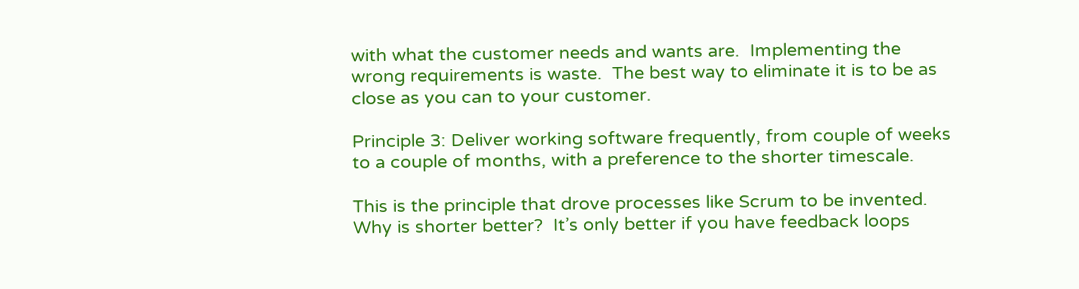with what the customer needs and wants are.  Implementing the wrong requirements is waste.  The best way to eliminate it is to be as close as you can to your customer.

Principle 3: Deliver working software frequently, from couple of weeks to a couple of months, with a preference to the shorter timescale.

This is the principle that drove processes like Scrum to be invented.  Why is shorter better?  It’s only better if you have feedback loops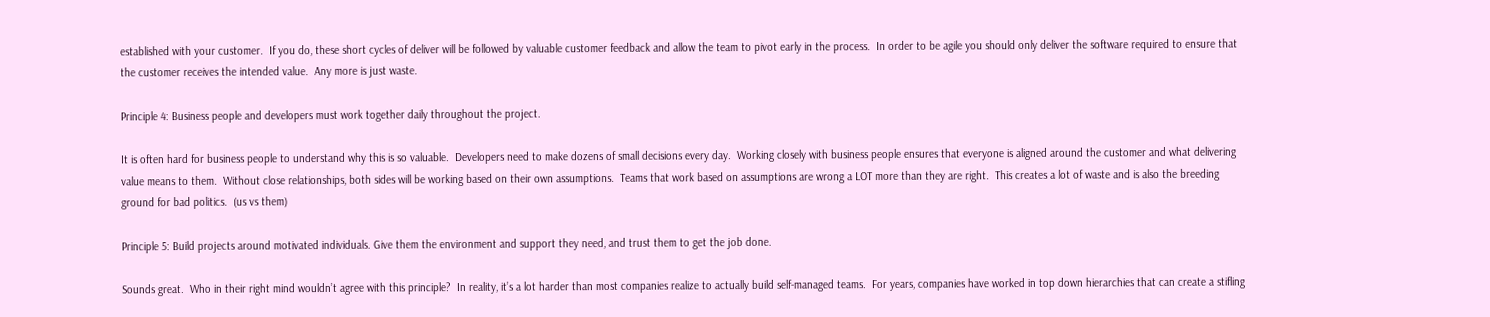established with your customer.  If you do, these short cycles of deliver will be followed by valuable customer feedback and allow the team to pivot early in the process.  In order to be agile you should only deliver the software required to ensure that the customer receives the intended value.  Any more is just waste.

Principle 4: Business people and developers must work together daily throughout the project.

It is often hard for business people to understand why this is so valuable.  Developers need to make dozens of small decisions every day.  Working closely with business people ensures that everyone is aligned around the customer and what delivering value means to them.  Without close relationships, both sides will be working based on their own assumptions.  Teams that work based on assumptions are wrong a LOT more than they are right.  This creates a lot of waste and is also the breeding ground for bad politics.  (us vs them)

Principle 5: Build projects around motivated individuals. Give them the environment and support they need, and trust them to get the job done.

Sounds great.  Who in their right mind wouldn’t agree with this principle?  In reality, it’s a lot harder than most companies realize to actually build self-managed teams.  For years, companies have worked in top down hierarchies that can create a stifling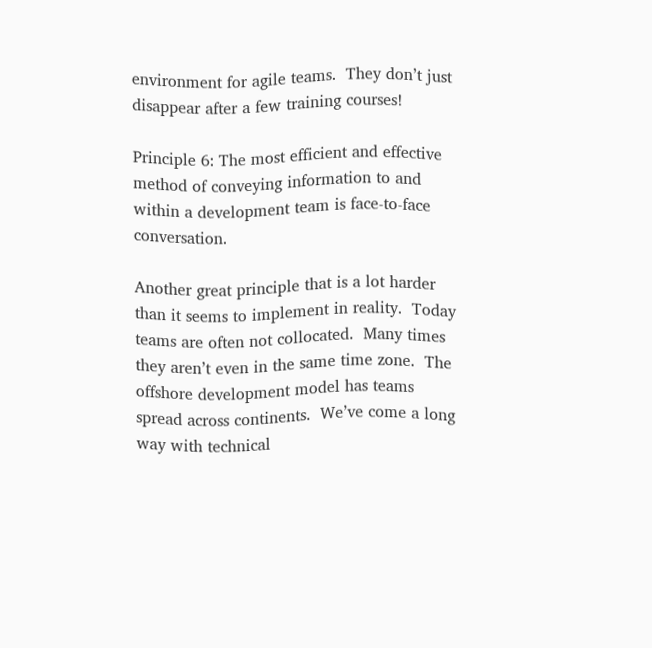environment for agile teams.  They don’t just disappear after a few training courses!

Principle 6: The most efficient and effective method of conveying information to and within a development team is face-to-face conversation.

Another great principle that is a lot harder than it seems to implement in reality.  Today teams are often not collocated.  Many times they aren’t even in the same time zone.  The offshore development model has teams spread across continents.  We’ve come a long way with technical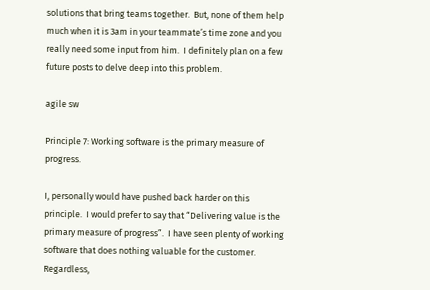solutions that bring teams together.  But, none of them help much when it is 3am in your teammate’s time zone and you really need some input from him.  I definitely plan on a few future posts to delve deep into this problem.

agile sw

Principle 7: Working software is the primary measure of progress.

I, personally would have pushed back harder on this principle.  I would prefer to say that “Delivering value is the primary measure of progress”.  I have seen plenty of working software that does nothing valuable for the customer.  Regardless,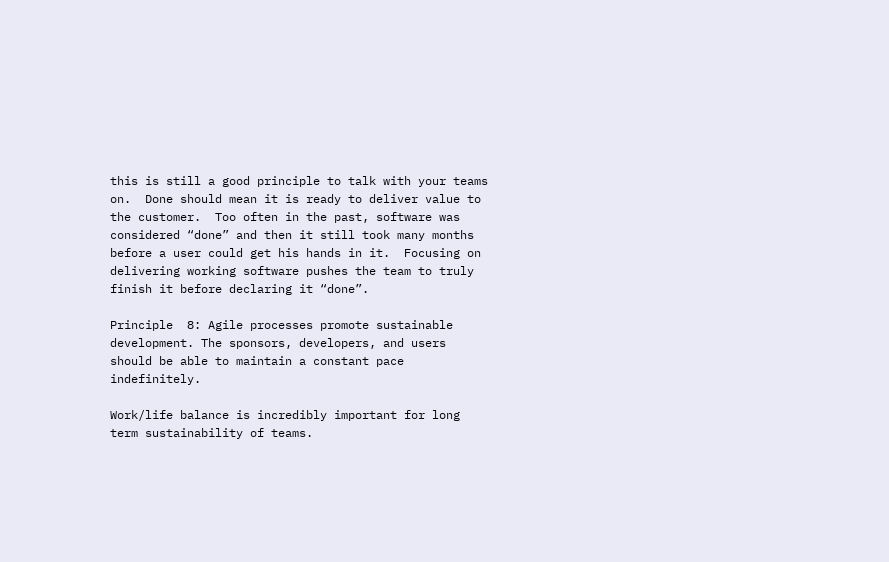this is still a good principle to talk with your teams on.  Done should mean it is ready to deliver value to the customer.  Too often in the past, software was considered “done” and then it still took many months before a user could get his hands in it.  Focusing on delivering working software pushes the team to truly finish it before declaring it “done”.

Principle  8: Agile processes promote sustainable development. The sponsors, developers, and users should be able to maintain a constant pace indefinitely.

Work/life balance is incredibly important for long term sustainability of teams.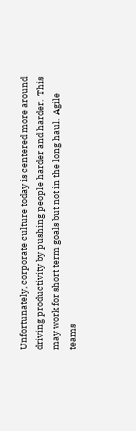Unfortunately, corporate culture today is centered more around driving productivity by pushing people harder and harder.  This may work for short term goals but not in the long haul.  Agile teams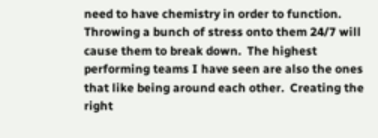need to have chemistry in order to function.  Throwing a bunch of stress onto them 24/7 will cause them to break down.  The highest performing teams I have seen are also the ones that like being around each other.  Creating the right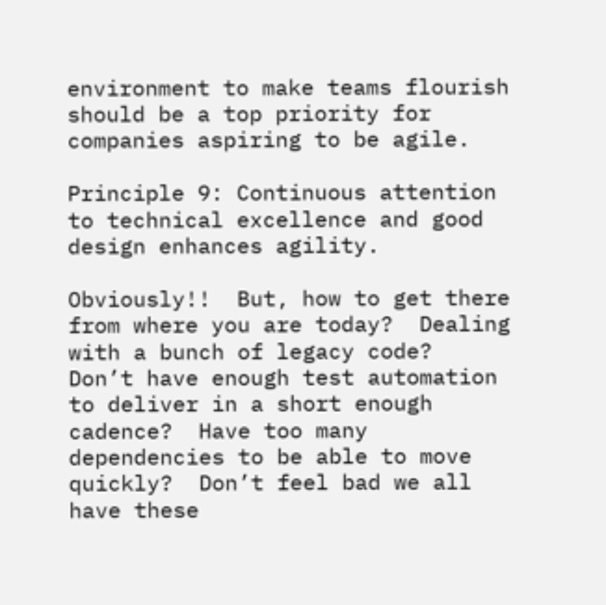environment to make teams flourish should be a top priority for companies aspiring to be agile.

Principle 9: Continuous attention to technical excellence and good design enhances agility.

Obviously!!  But, how to get there from where you are today?  Dealing with a bunch of legacy code?  Don’t have enough test automation to deliver in a short enough cadence?  Have too many dependencies to be able to move quickly?  Don’t feel bad we all have these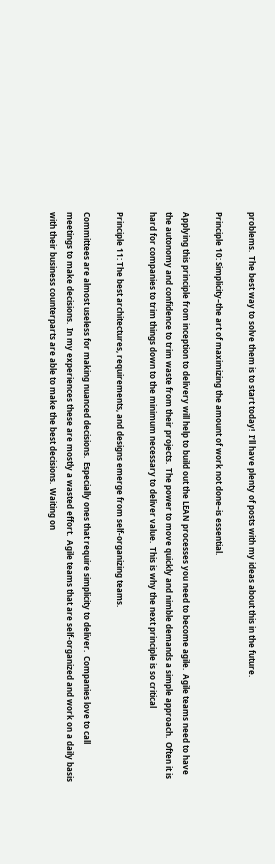problems.  The best way to solve them is to start today!  I’ll have plenty of posts with my ideas about this in the future.

Principle 10: Simplicity–the art of maximizing the amount of work not done–is essential.

Applying this principle from inception to delivery will help to build out the LEAN processes you need to become agile.  Agile teams need to have the autonomy and confidence to trim waste from their projects.  The power to move quickly and nimble demands a simple approach.  Often it is hard for companies to trim things down to the minimum necessary to deliver value.  This is why the next principle is so critical

Principle 11: The best architectures, requirements, and designs emerge from self-organizing teams.

Committees are almost useless for making nuanced decisions.  Especially ones that require simplicity to deliver.  Companies love to call meetings to make decisions.  In my experiences these are mostly a wasted effort.  Agile teams that are self-organized and work on a daily basis with their business counterparts are able to make the best decisions.  Waiting on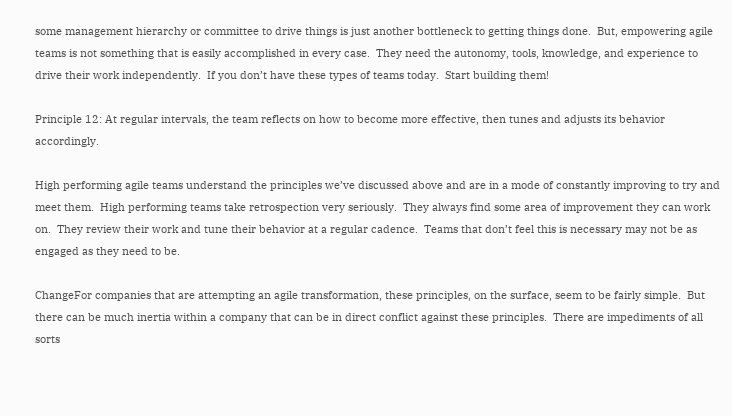some management hierarchy or committee to drive things is just another bottleneck to getting things done.  But, empowering agile teams is not something that is easily accomplished in every case.  They need the autonomy, tools, knowledge, and experience to drive their work independently.  If you don’t have these types of teams today.  Start building them!

Principle 12: At regular intervals, the team reflects on how to become more effective, then tunes and adjusts its behavior accordingly.

High performing agile teams understand the principles we’ve discussed above and are in a mode of constantly improving to try and meet them.  High performing teams take retrospection very seriously.  They always find some area of improvement they can work on.  They review their work and tune their behavior at a regular cadence.  Teams that don’t feel this is necessary may not be as engaged as they need to be.

ChangeFor companies that are attempting an agile transformation, these principles, on the surface, seem to be fairly simple.  But there can be much inertia within a company that can be in direct conflict against these principles.  There are impediments of all sorts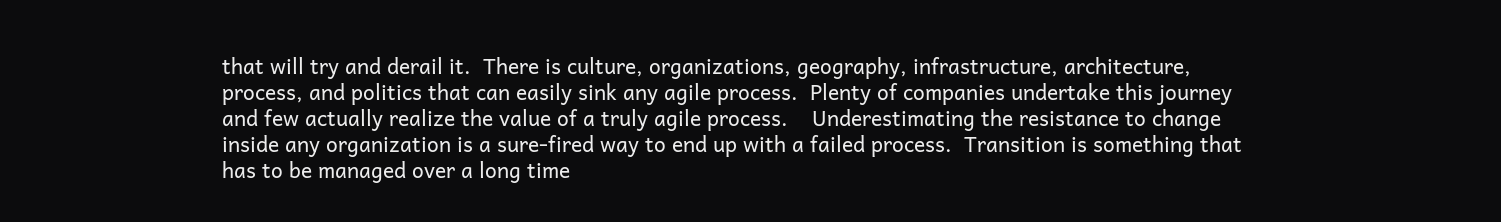that will try and derail it.  There is culture, organizations, geography, infrastructure, architecture, process, and politics that can easily sink any agile process.  Plenty of companies undertake this journey and few actually realize the value of a truly agile process.    Underestimating the resistance to change inside any organization is a sure-fired way to end up with a failed process.  Transition is something that has to be managed over a long time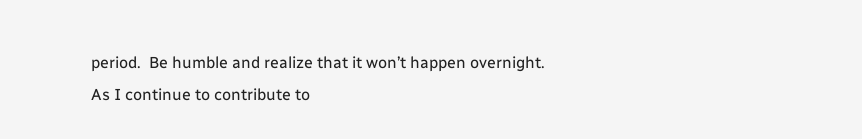period.  Be humble and realize that it won’t happen overnight.   As I continue to contribute to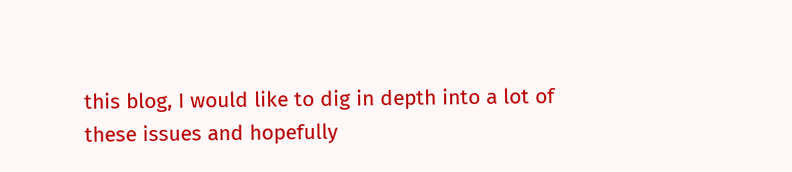this blog, I would like to dig in depth into a lot of these issues and hopefully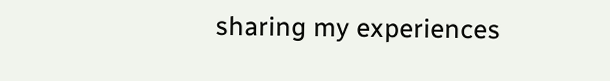sharing my experiences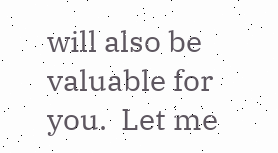will also be valuable for you.  Let me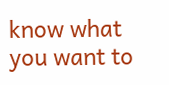know what you want to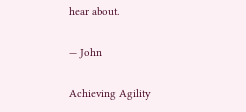hear about.

— John

Achieving Agility